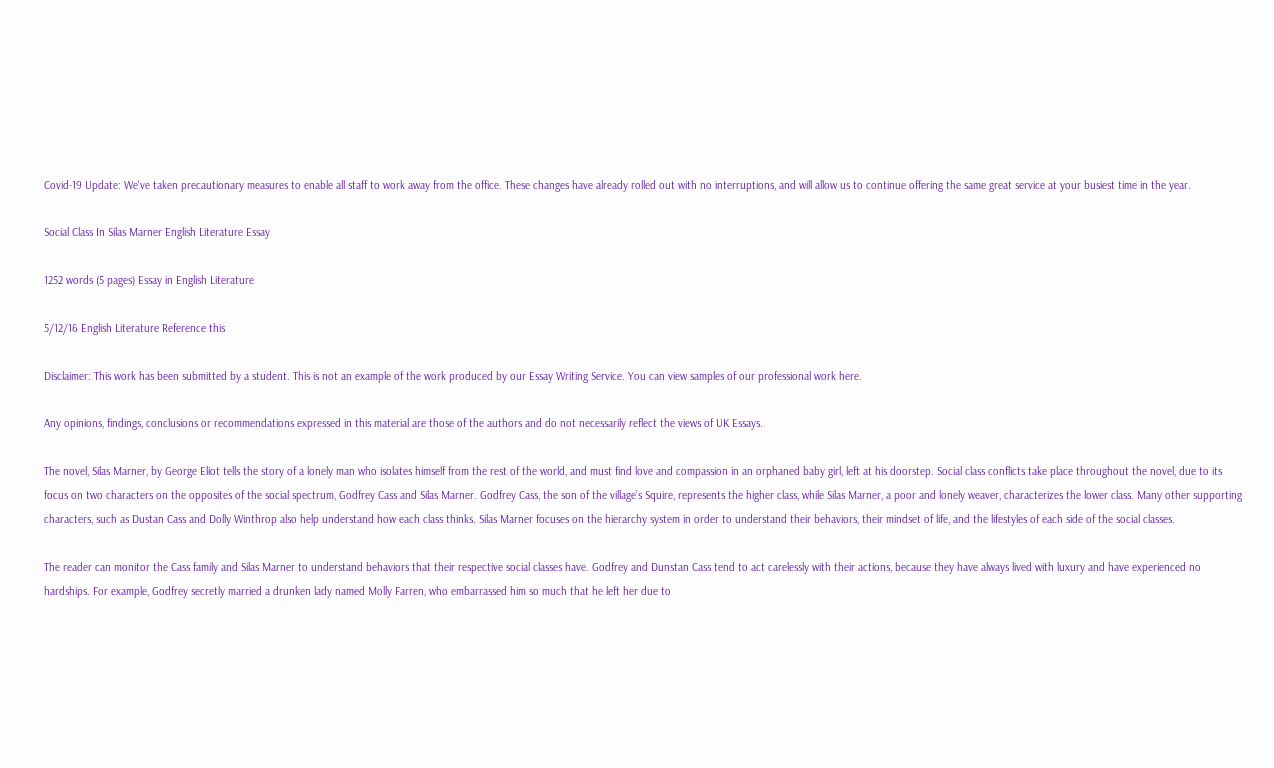Covid-19 Update: We've taken precautionary measures to enable all staff to work away from the office. These changes have already rolled out with no interruptions, and will allow us to continue offering the same great service at your busiest time in the year.

Social Class In Silas Marner English Literature Essay

1252 words (5 pages) Essay in English Literature

5/12/16 English Literature Reference this

Disclaimer: This work has been submitted by a student. This is not an example of the work produced by our Essay Writing Service. You can view samples of our professional work here.

Any opinions, findings, conclusions or recommendations expressed in this material are those of the authors and do not necessarily reflect the views of UK Essays.

The novel, Silas Marner, by George Eliot tells the story of a lonely man who isolates himself from the rest of the world, and must find love and compassion in an orphaned baby girl, left at his doorstep. Social class conflicts take place throughout the novel, due to its focus on two characters on the opposites of the social spectrum, Godfrey Cass and Silas Marner. Godfrey Cass, the son of the village’s Squire, represents the higher class, while Silas Marner, a poor and lonely weaver, characterizes the lower class. Many other supporting characters, such as Dustan Cass and Dolly Winthrop also help understand how each class thinks. Silas Marner focuses on the hierarchy system in order to understand their behaviors, their mindset of life, and the lifestyles of each side of the social classes.

The reader can monitor the Cass family and Silas Marner to understand behaviors that their respective social classes have. Godfrey and Dunstan Cass tend to act carelessly with their actions, because they have always lived with luxury and have experienced no hardships. For example, Godfrey secretly married a drunken lady named Molly Farren, who embarrassed him so much that he left her due to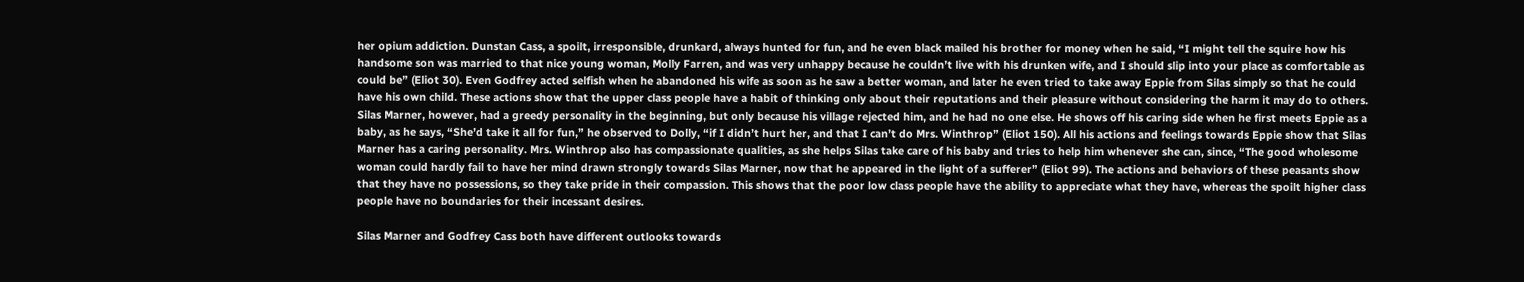her opium addiction. Dunstan Cass, a spoilt, irresponsible, drunkard, always hunted for fun, and he even black mailed his brother for money when he said, “I might tell the squire how his handsome son was married to that nice young woman, Molly Farren, and was very unhappy because he couldn’t live with his drunken wife, and I should slip into your place as comfortable as could be” (Eliot 30). Even Godfrey acted selfish when he abandoned his wife as soon as he saw a better woman, and later he even tried to take away Eppie from Silas simply so that he could have his own child. These actions show that the upper class people have a habit of thinking only about their reputations and their pleasure without considering the harm it may do to others. Silas Marner, however, had a greedy personality in the beginning, but only because his village rejected him, and he had no one else. He shows off his caring side when he first meets Eppie as a baby, as he says, “She’d take it all for fun,” he observed to Dolly, “if I didn’t hurt her, and that I can’t do Mrs. Winthrop” (Eliot 150). All his actions and feelings towards Eppie show that Silas Marner has a caring personality. Mrs. Winthrop also has compassionate qualities, as she helps Silas take care of his baby and tries to help him whenever she can, since, “The good wholesome woman could hardly fail to have her mind drawn strongly towards Silas Marner, now that he appeared in the light of a sufferer” (Eliot 99). The actions and behaviors of these peasants show that they have no possessions, so they take pride in their compassion. This shows that the poor low class people have the ability to appreciate what they have, whereas the spoilt higher class people have no boundaries for their incessant desires.

Silas Marner and Godfrey Cass both have different outlooks towards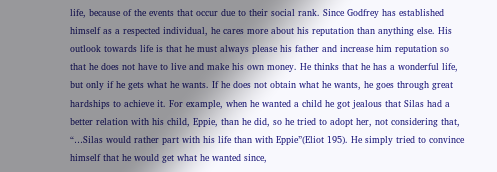life, because of the events that occur due to their social rank. Since Godfrey has established himself as a respected individual, he cares more about his reputation than anything else. His outlook towards life is that he must always please his father and increase him reputation so that he does not have to live and make his own money. He thinks that he has a wonderful life, but only if he gets what he wants. If he does not obtain what he wants, he goes through great hardships to achieve it. For example, when he wanted a child he got jealous that Silas had a better relation with his child, Eppie, than he did, so he tried to adopt her, not considering that, “…Silas would rather part with his life than with Eppie”(Eliot 195). He simply tried to convince himself that he would get what he wanted since,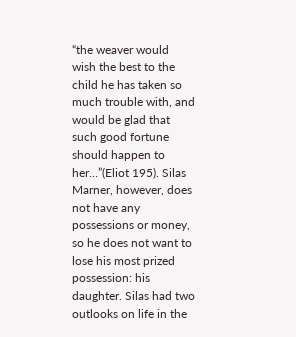“the weaver would wish the best to the child he has taken so much trouble with, and would be glad that such good fortune should happen to her…”(Eliot 195). Silas Marner, however, does not have any possessions or money, so he does not want to lose his most prized possession: his daughter. Silas had two outlooks on life in the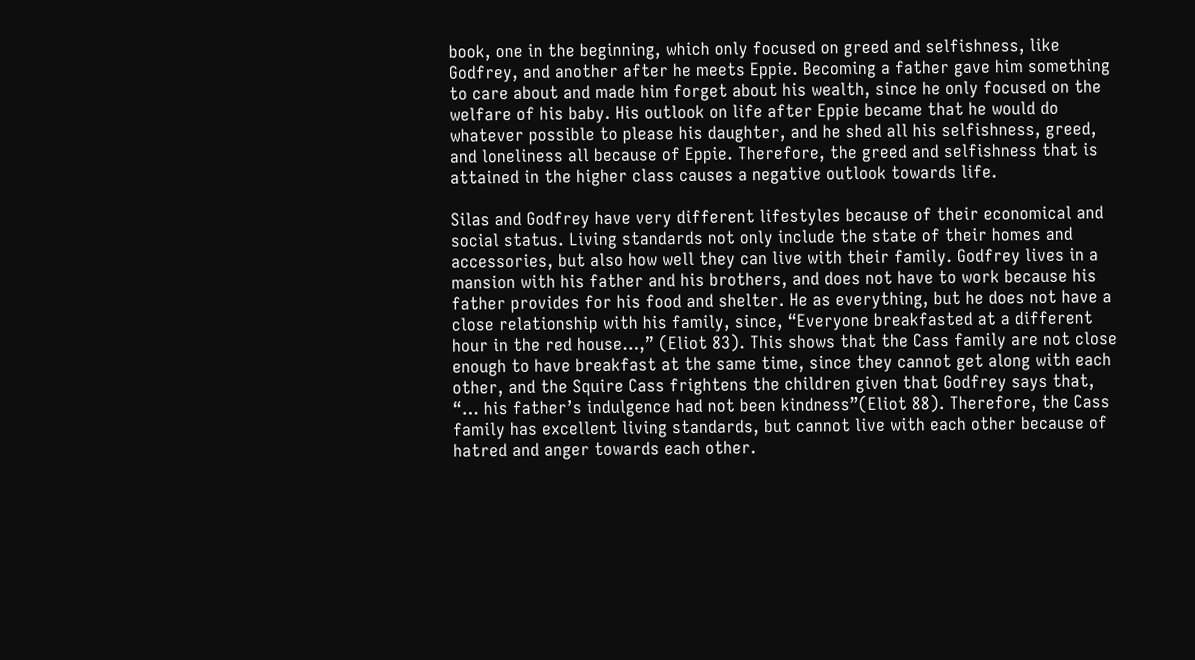book, one in the beginning, which only focused on greed and selfishness, like Godfrey, and another after he meets Eppie. Becoming a father gave him something to care about and made him forget about his wealth, since he only focused on the welfare of his baby. His outlook on life after Eppie became that he would do whatever possible to please his daughter, and he shed all his selfishness, greed, and loneliness all because of Eppie. Therefore, the greed and selfishness that is attained in the higher class causes a negative outlook towards life.

Silas and Godfrey have very different lifestyles because of their economical and social status. Living standards not only include the state of their homes and accessories, but also how well they can live with their family. Godfrey lives in a mansion with his father and his brothers, and does not have to work because his father provides for his food and shelter. He as everything, but he does not have a close relationship with his family, since, “Everyone breakfasted at a different hour in the red house…,” (Eliot 83). This shows that the Cass family are not close enough to have breakfast at the same time, since they cannot get along with each other, and the Squire Cass frightens the children given that Godfrey says that, “… his father’s indulgence had not been kindness”(Eliot 88). Therefore, the Cass family has excellent living standards, but cannot live with each other because of hatred and anger towards each other.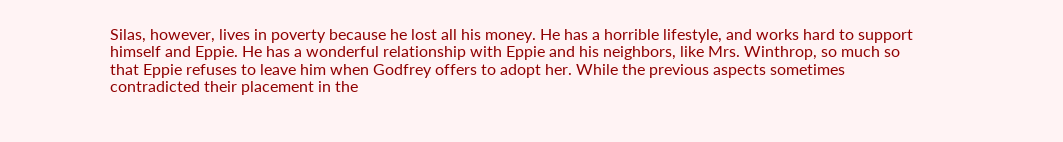Silas, however, lives in poverty because he lost all his money. He has a horrible lifestyle, and works hard to support himself and Eppie. He has a wonderful relationship with Eppie and his neighbors, like Mrs. Winthrop, so much so that Eppie refuses to leave him when Godfrey offers to adopt her. While the previous aspects sometimes contradicted their placement in the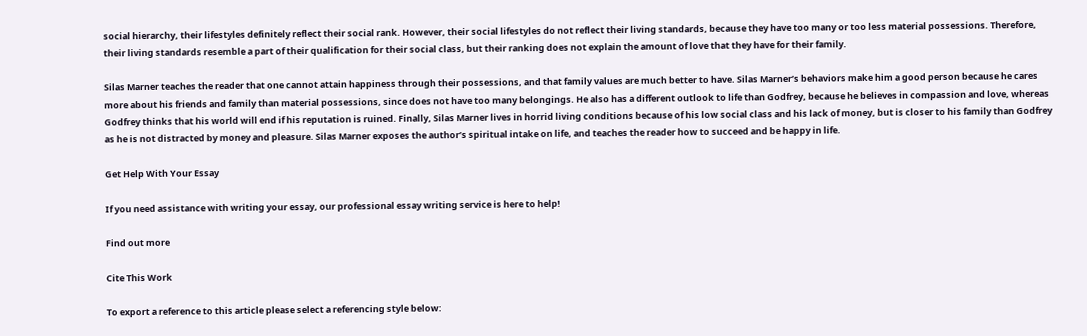social hierarchy, their lifestyles definitely reflect their social rank. However, their social lifestyles do not reflect their living standards, because they have too many or too less material possessions. Therefore, their living standards resemble a part of their qualification for their social class, but their ranking does not explain the amount of love that they have for their family.

Silas Marner teaches the reader that one cannot attain happiness through their possessions, and that family values are much better to have. Silas Marner’s behaviors make him a good person because he cares more about his friends and family than material possessions, since does not have too many belongings. He also has a different outlook to life than Godfrey, because he believes in compassion and love, whereas Godfrey thinks that his world will end if his reputation is ruined. Finally, Silas Marner lives in horrid living conditions because of his low social class and his lack of money, but is closer to his family than Godfrey as he is not distracted by money and pleasure. Silas Marner exposes the author’s spiritual intake on life, and teaches the reader how to succeed and be happy in life.

Get Help With Your Essay

If you need assistance with writing your essay, our professional essay writing service is here to help!

Find out more

Cite This Work

To export a reference to this article please select a referencing style below: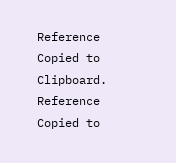Reference Copied to Clipboard.
Reference Copied to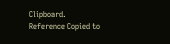Clipboard.
Reference Copied to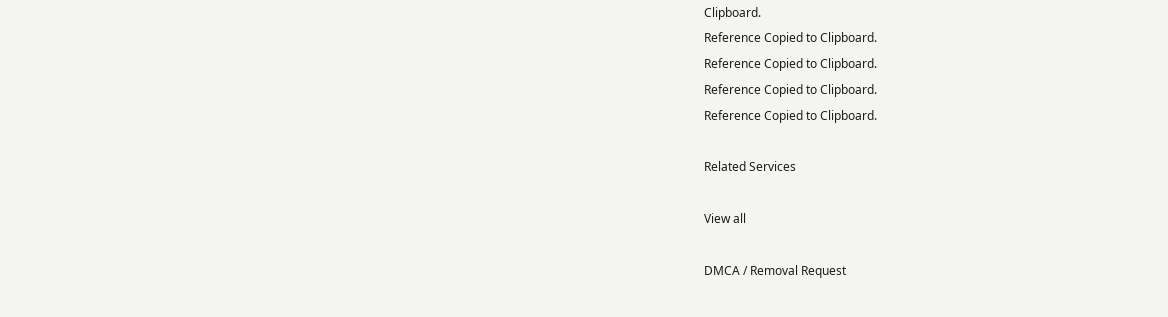Clipboard.
Reference Copied to Clipboard.
Reference Copied to Clipboard.
Reference Copied to Clipboard.
Reference Copied to Clipboard.

Related Services

View all

DMCA / Removal Request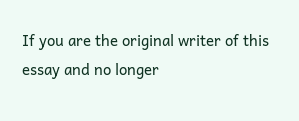If you are the original writer of this essay and no longer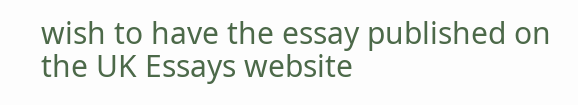wish to have the essay published on the UK Essays website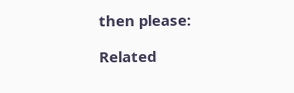then please:

Related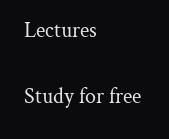Lectures

Study for free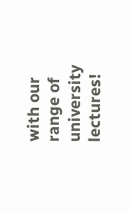with our range of university lectures!